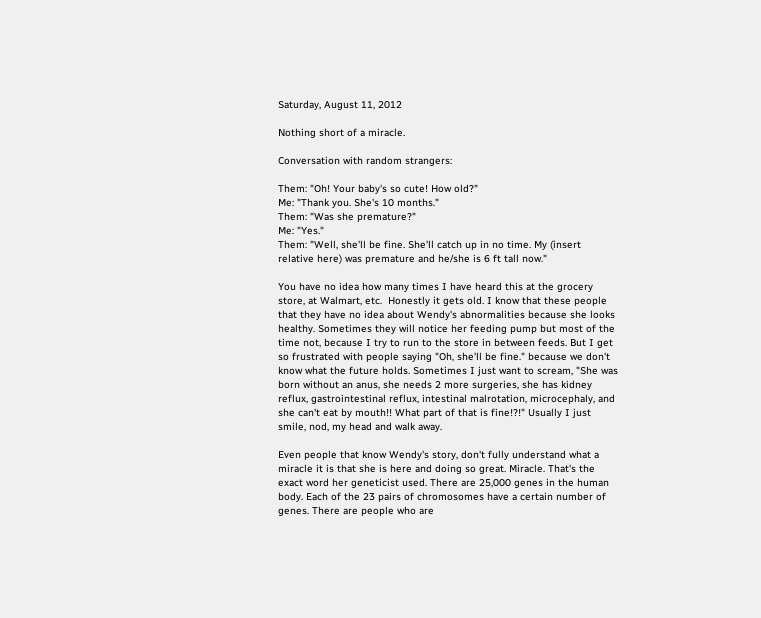Saturday, August 11, 2012

Nothing short of a miracle.

Conversation with random strangers:

Them: "Oh! Your baby's so cute! How old?"
Me: "Thank you. She's 10 months."
Them: "Was she premature?"
Me: "Yes."
Them: "Well, she'll be fine. She'll catch up in no time. My (insert relative here) was premature and he/she is 6 ft tall now."

You have no idea how many times I have heard this at the grocery store, at Walmart, etc.  Honestly it gets old. I know that these people that they have no idea about Wendy's abnormalities because she looks healthy. Sometimes they will notice her feeding pump but most of the time not, because I try to run to the store in between feeds. But I get so frustrated with people saying "Oh, she'll be fine." because we don't know what the future holds. Sometimes I just want to scream, "She was born without an anus, she needs 2 more surgeries, she has kidney reflux, gastrointestinal reflux, intestinal malrotation, microcephaly, and she can't eat by mouth!! What part of that is fine!?!" Usually I just smile, nod, my head and walk away.

Even people that know Wendy's story, don't fully understand what a miracle it is that she is here and doing so great. Miracle. That's the exact word her geneticist used. There are 25,000 genes in the human body. Each of the 23 pairs of chromosomes have a certain number of genes. There are people who are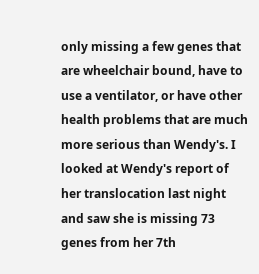only missing a few genes that are wheelchair bound, have to use a ventilator, or have other health problems that are much more serious than Wendy's. I looked at Wendy's report of her translocation last night and saw she is missing 73 genes from her 7th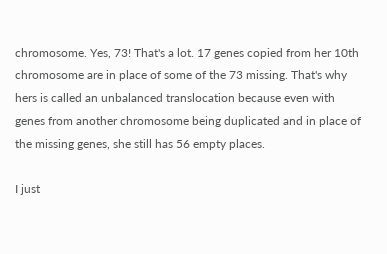chromosome. Yes, 73! That's a lot. 17 genes copied from her 10th chromosome are in place of some of the 73 missing. That's why hers is called an unbalanced translocation because even with genes from another chromosome being duplicated and in place of the missing genes, she still has 56 empty places.

I just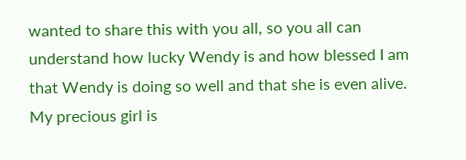wanted to share this with you all, so you all can understand how lucky Wendy is and how blessed I am that Wendy is doing so well and that she is even alive. My precious girl is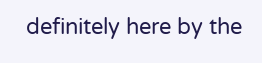definitely here by the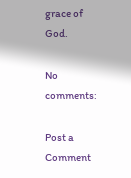grace of God.

No comments:

Post a Comment